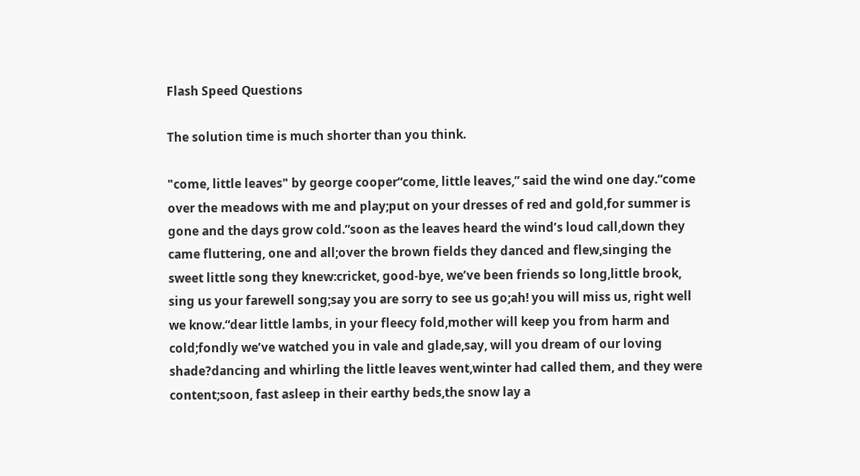Flash Speed Questions

The solution time is much shorter than you think.

"come, little leaves" by george cooper“come, little leaves,” said the wind one day.“come over the meadows with me and play;put on your dresses of red and gold,for summer is gone and the days grow cold.”soon as the leaves heard the wind’s loud call,down they came fluttering, one and all;over the brown fields they danced and flew,singing the sweet little song they knew:cricket, good-bye, we’ve been friends so long,little brook, sing us your farewell song;say you are sorry to see us go;ah! you will miss us, right well we know.“dear little lambs, in your fleecy fold,mother will keep you from harm and cold;fondly we’ve watched you in vale and glade,say, will you dream of our loving shade?dancing and whirling the little leaves went,winter had called them, and they were content;soon, fast asleep in their earthy beds,the snow lay a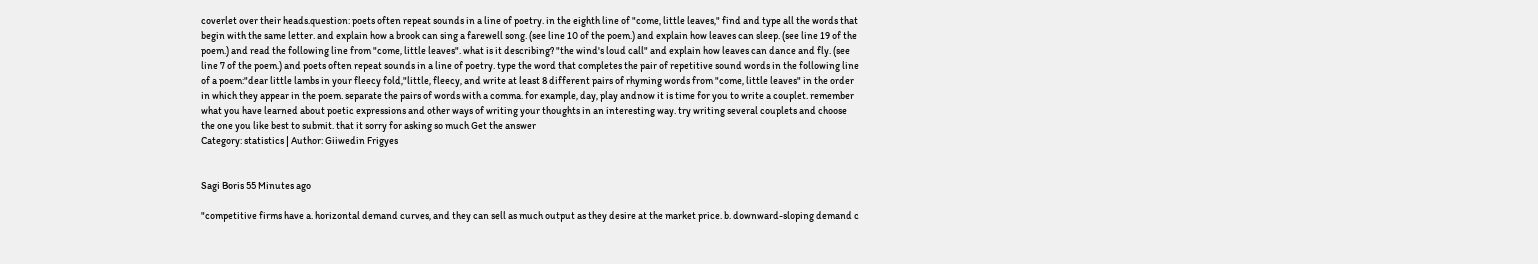coverlet over their heads.question: poets often repeat sounds in a line of poetry. in the eighth line of "come, little leaves," find and type all the words that begin with the same letter. and explain how a brook can sing a farewell song. (see line 10 of the poem.) and explain how leaves can sleep. (see line 19 of the poem.) and read the following line from "come, little leaves". what is it describing? "the wind's loud call" and explain how leaves can dance and fly. (see line 7 of the poem.) and poets often repeat sounds in a line of poetry. type the word that completes the pair of repetitive sound words in the following line of a poem:"dear little lambs in your fleecy fold,"little, fleecy, and write at least 8 different pairs of rhyming words from "come, little leaves" in the order in which they appear in the poem. separate the pairs of words with a comma. for example, day, play andnow it is time for you to write a couplet. remember what you have learned about poetic expressions and other ways of writing your thoughts in an interesting way. try writing several couplets and choose the one you like best to submit. that it sorry for asking so much Get the answer
Category: statistics | Author: Giiwedin Frigyes


Sagi Boris 55 Minutes ago

"competitive firms have a. horizontal demand curves, and they can sell as much output as they desire at the market price. b. downward-sloping demand c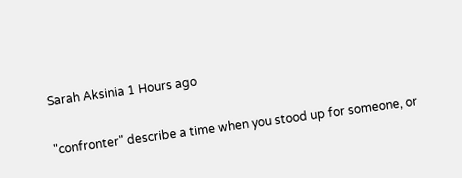Sarah Aksinia 1 Hours ago

"confronter" describe a time when you stood up for someone, or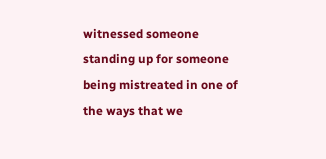witnessed someone standing up for someone being mistreated in one of the ways that we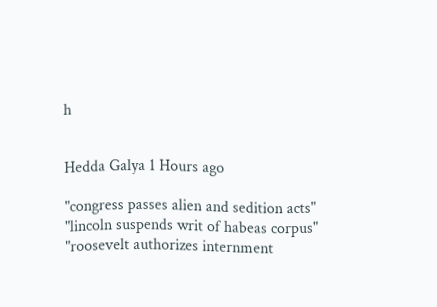h


Hedda Galya 1 Hours ago

"congress passes alien and sedition acts" "lincoln suspends writ of habeas corpus" "roosevelt authorizes internment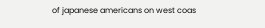of japanese americans on west coas